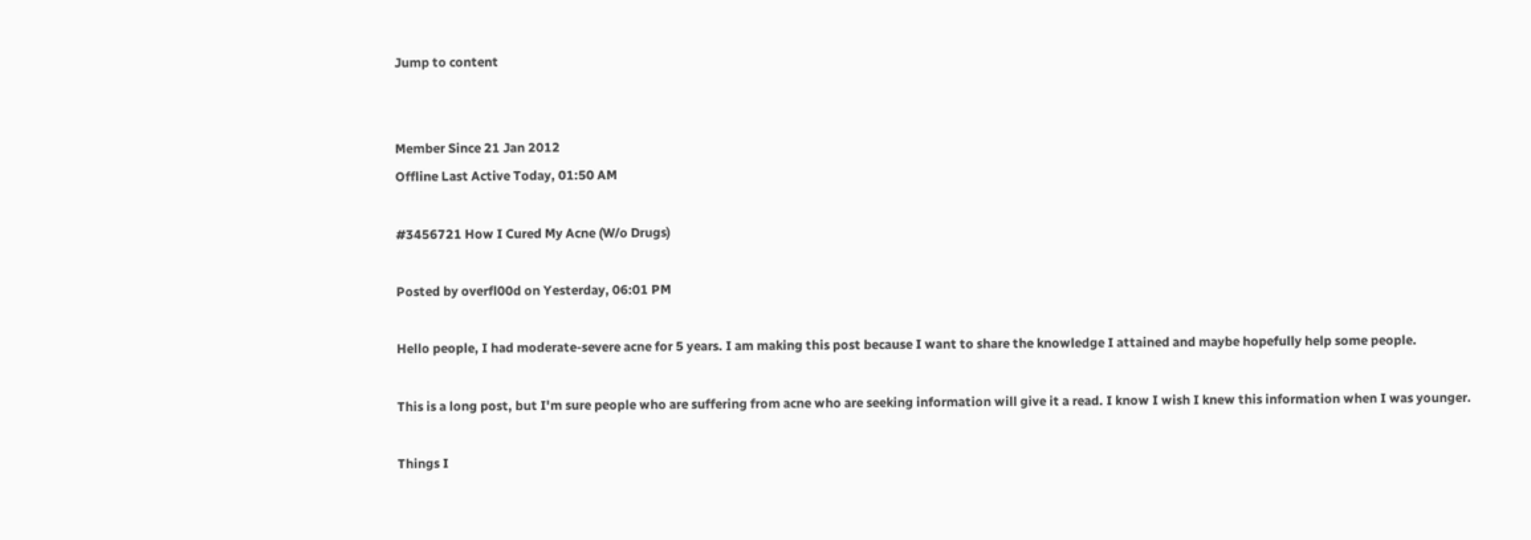Jump to content


Member Since 21 Jan 2012
Offline Last Active Today, 01:50 AM

#3456721 How I Cured My Acne (W/o Drugs)

Posted by overfl00d on Yesterday, 06:01 PM

Hello people, I had moderate-severe acne for 5 years. I am making this post because I want to share the knowledge I attained and maybe hopefully help some people.

This is a long post, but I'm sure people who are suffering from acne who are seeking information will give it a read. I know I wish I knew this information when I was younger.

Things I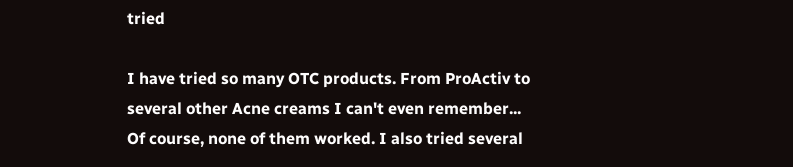tried

I have tried so many OTC products. From ProActiv to several other Acne creams I can't even remember... Of course, none of them worked. I also tried several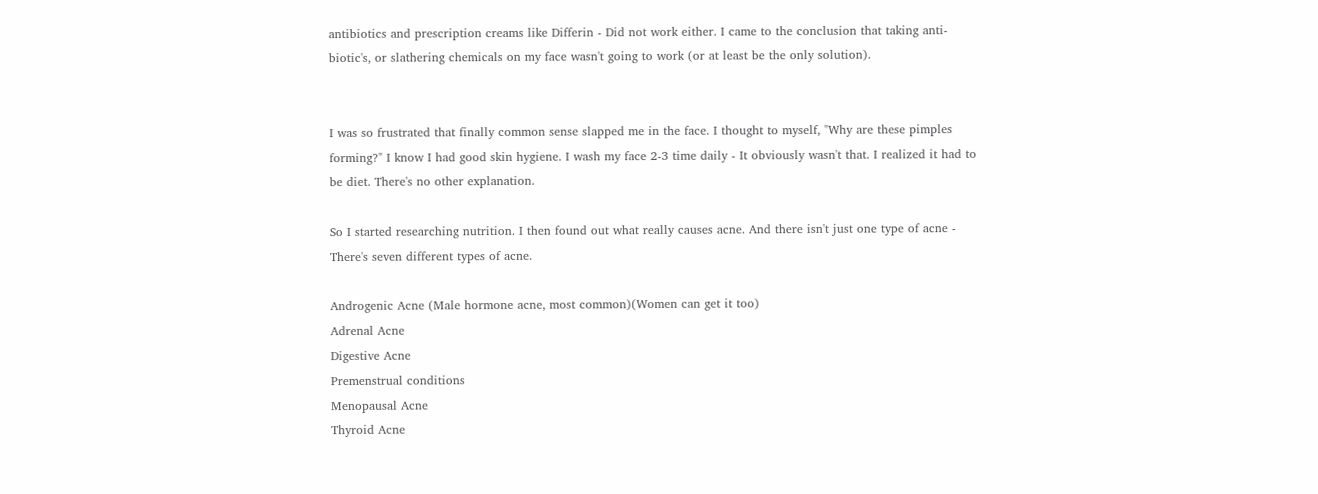antibiotics and prescription creams like Differin - Did not work either. I came to the conclusion that taking anti-biotic's, or slathering chemicals on my face wasn't going to work (or at least be the only solution).


I was so frustrated that finally common sense slapped me in the face. I thought to myself, "Why are these pimples forming?" I know I had good skin hygiene. I wash my face 2-3 time daily - It obviously wasn't that. I realized it had to be diet. There's no other explanation.

So I started researching nutrition. I then found out what really causes acne. And there isn't just one type of acne - There's seven different types of acne.

Androgenic Acne (Male hormone acne, most common)(Women can get it too)
Adrenal Acne
Digestive Acne
Premenstrual conditions
Menopausal Acne
Thyroid Acne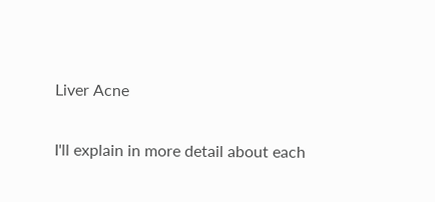Liver Acne

I'll explain in more detail about each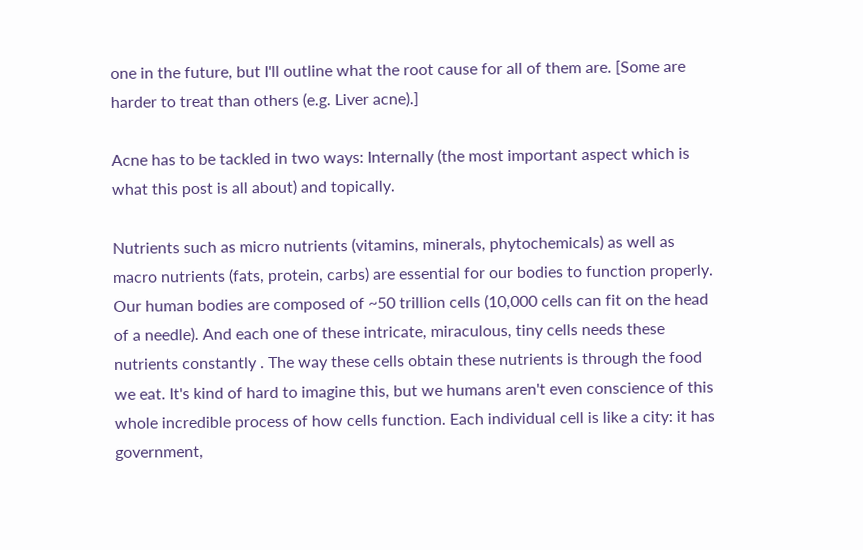one in the future, but I'll outline what the root cause for all of them are. [Some are harder to treat than others (e.g. Liver acne).]

Acne has to be tackled in two ways: Internally (the most important aspect which is what this post is all about) and topically.

Nutrients such as micro nutrients (vitamins, minerals, phytochemicals) as well as macro nutrients (fats, protein, carbs) are essential for our bodies to function properly. Our human bodies are composed of ~50 trillion cells (10,000 cells can fit on the head of a needle). And each one of these intricate, miraculous, tiny cells needs these nutrients constantly . The way these cells obtain these nutrients is through the food we eat. It's kind of hard to imagine this, but we humans aren't even conscience of this whole incredible process of how cells function. Each individual cell is like a city: it has government,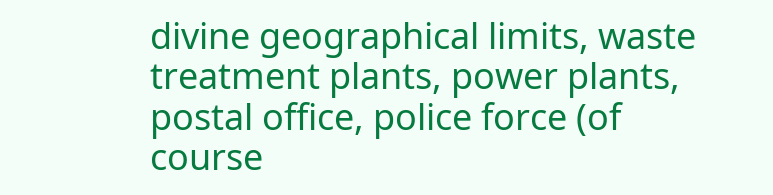divine geographical limits, waste treatment plants, power plants, postal office, police force (of course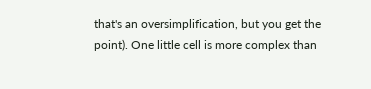that's an oversimplification, but you get the point). One little cell is more complex than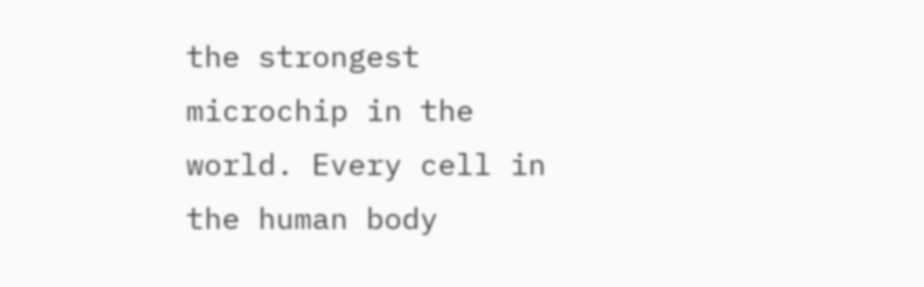the strongest microchip in the world. Every cell in the human body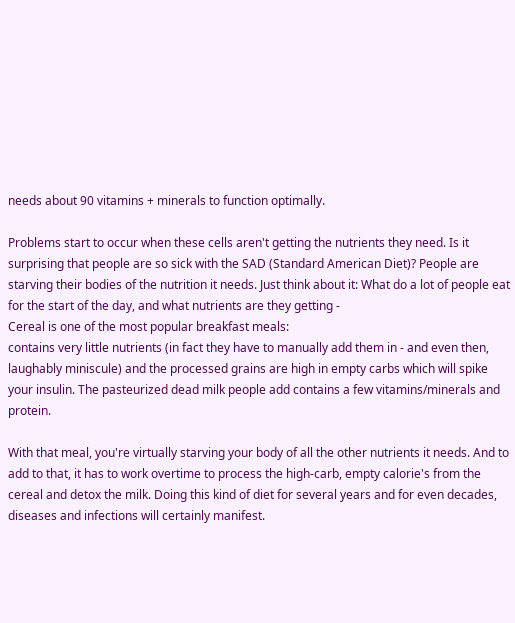needs about 90 vitamins + minerals to function optimally.

Problems start to occur when these cells aren't getting the nutrients they need. Is it surprising that people are so sick with the SAD (Standard American Diet)? People are starving their bodies of the nutrition it needs. Just think about it: What do a lot of people eat for the start of the day, and what nutrients are they getting -
Cereal is one of the most popular breakfast meals:
contains very little nutrients (in fact they have to manually add them in - and even then, laughably miniscule) and the processed grains are high in empty carbs which will spike your insulin. The pasteurized dead milk people add contains a few vitamins/minerals and protein.

With that meal, you're virtually starving your body of all the other nutrients it needs. And to add to that, it has to work overtime to process the high-carb, empty calorie's from the cereal and detox the milk. Doing this kind of diet for several years and for even decades, diseases and infections will certainly manifest.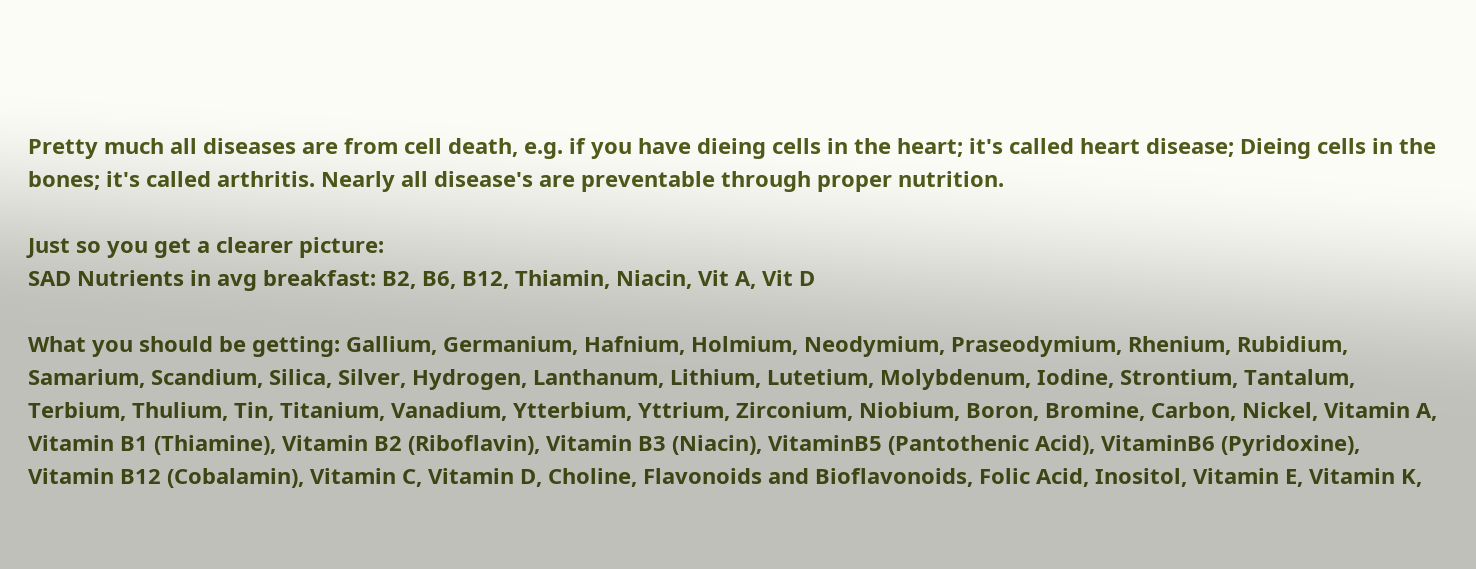Pretty much all diseases are from cell death, e.g. if you have dieing cells in the heart; it's called heart disease; Dieing cells in the bones; it's called arthritis. Nearly all disease's are preventable through proper nutrition.

Just so you get a clearer picture:
SAD Nutrients in avg breakfast: B2, B6, B12, Thiamin, Niacin, Vit A, Vit D

What you should be getting: Gallium, Germanium, Hafnium, Holmium, Neodymium, Praseodymium, Rhenium, Rubidium, Samarium, Scandium, Silica, Silver, Hydrogen, Lanthanum, Lithium, Lutetium, Molybdenum, Iodine, Strontium, Tantalum, Terbium, Thulium, Tin, Titanium, Vanadium, Ytterbium, Yttrium, Zirconium, Niobium, Boron, Bromine, Carbon, Nickel, Vitamin A, Vitamin B1 (Thiamine), Vitamin B2 (Riboflavin), Vitamin B3 (Niacin), VitaminB5 (Pantothenic Acid), VitaminB6 (Pyridoxine), Vitamin B12 (Cobalamin), Vitamin C, Vitamin D, Choline, Flavonoids and Bioflavonoids, Folic Acid, Inositol, Vitamin E, Vitamin K,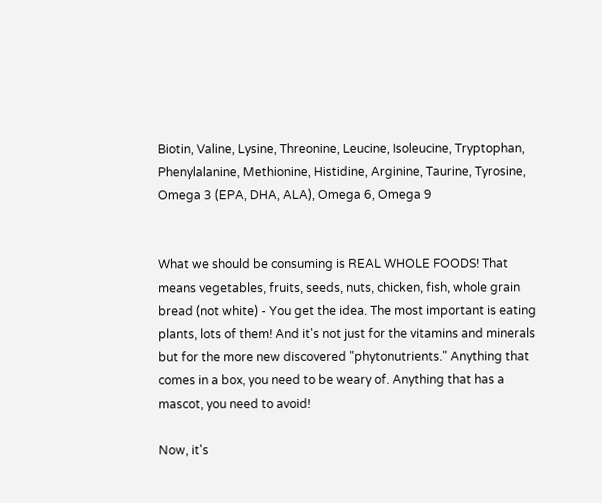Biotin, Valine, Lysine, Threonine, Leucine, Isoleucine, Tryptophan, Phenylalanine, Methionine, Histidine, Arginine, Taurine, Tyrosine, Omega 3 (EPA, DHA, ALA), Omega 6, Omega 9


What we should be consuming is REAL WHOLE FOODS! That means vegetables, fruits, seeds, nuts, chicken, fish, whole grain bread (not white) - You get the idea. The most important is eating plants, lots of them! And it's not just for the vitamins and minerals but for the more new discovered "phytonutrients." Anything that comes in a box, you need to be weary of. Anything that has a mascot, you need to avoid!

Now, it's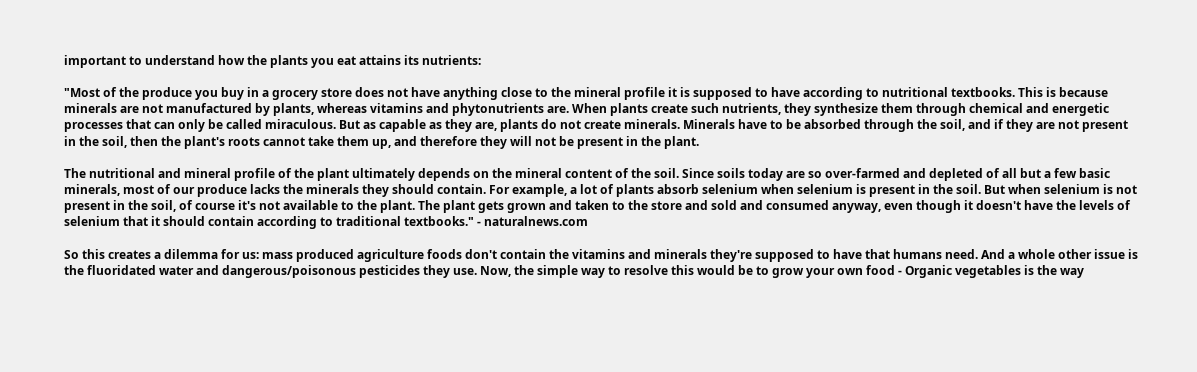important to understand how the plants you eat attains its nutrients:

"Most of the produce you buy in a grocery store does not have anything close to the mineral profile it is supposed to have according to nutritional textbooks. This is because minerals are not manufactured by plants, whereas vitamins and phytonutrients are. When plants create such nutrients, they synthesize them through chemical and energetic processes that can only be called miraculous. But as capable as they are, plants do not create minerals. Minerals have to be absorbed through the soil, and if they are not present in the soil, then the plant's roots cannot take them up, and therefore they will not be present in the plant.

The nutritional and mineral profile of the plant ultimately depends on the mineral content of the soil. Since soils today are so over-farmed and depleted of all but a few basic minerals, most of our produce lacks the minerals they should contain. For example, a lot of plants absorb selenium when selenium is present in the soil. But when selenium is not present in the soil, of course it's not available to the plant. The plant gets grown and taken to the store and sold and consumed anyway, even though it doesn't have the levels of selenium that it should contain according to traditional textbooks." - naturalnews.com

So this creates a dilemma for us: mass produced agriculture foods don't contain the vitamins and minerals they're supposed to have that humans need. And a whole other issue is the fluoridated water and dangerous/poisonous pesticides they use. Now, the simple way to resolve this would be to grow your own food - Organic vegetables is the way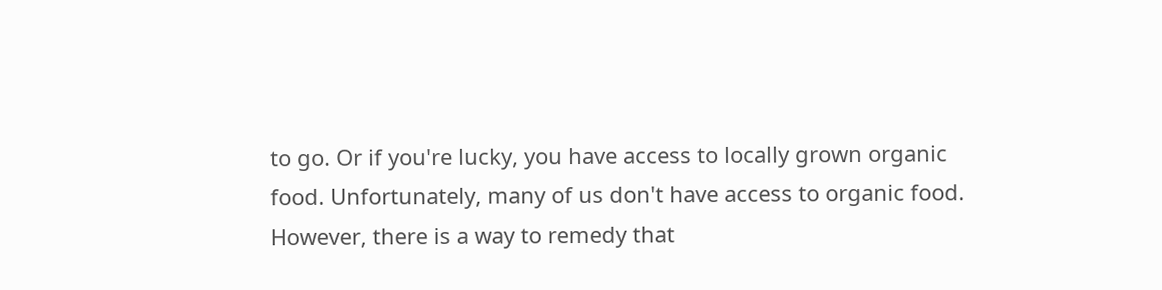to go. Or if you're lucky, you have access to locally grown organic food. Unfortunately, many of us don't have access to organic food. However, there is a way to remedy that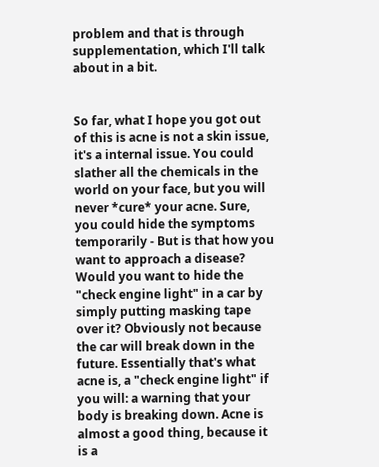problem and that is through supplementation, which I'll talk about in a bit.


So far, what I hope you got out of this is acne is not a skin issue, it's a internal issue. You could slather all the chemicals in the world on your face, but you will never *cure* your acne. Sure, you could hide the symptoms temporarily - But is that how you want to approach a disease? Would you want to hide the "check engine light" in a car by simply putting masking tape over it? Obviously not because the car will break down in the future. Essentially that's what acne is, a "check engine light" if you will: a warning that your body is breaking down. Acne is almost a good thing, because it is a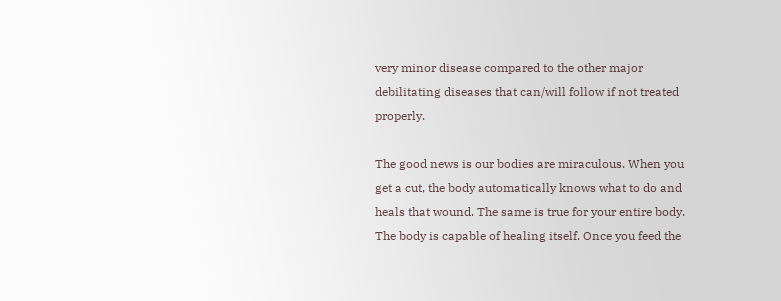very minor disease compared to the other major debilitating diseases that can/will follow if not treated properly.

The good news is our bodies are miraculous. When you get a cut, the body automatically knows what to do and heals that wound. The same is true for your entire body. The body is capable of healing itself. Once you feed the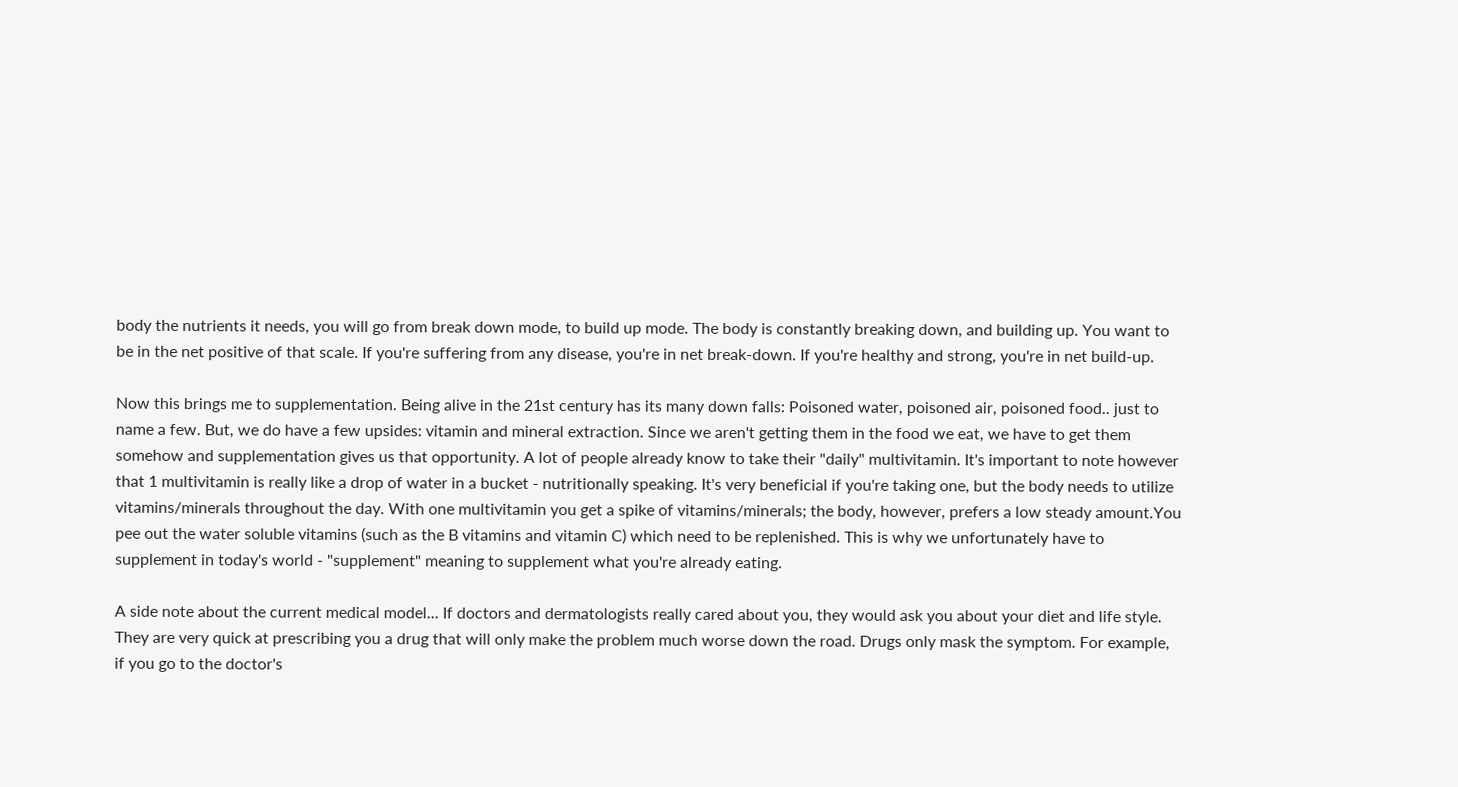body the nutrients it needs, you will go from break down mode, to build up mode. The body is constantly breaking down, and building up. You want to be in the net positive of that scale. If you're suffering from any disease, you're in net break-down. If you're healthy and strong, you're in net build-up.

Now this brings me to supplementation. Being alive in the 21st century has its many down falls: Poisoned water, poisoned air, poisoned food.. just to name a few. But, we do have a few upsides: vitamin and mineral extraction. Since we aren't getting them in the food we eat, we have to get them somehow and supplementation gives us that opportunity. A lot of people already know to take their "daily" multivitamin. It's important to note however that 1 multivitamin is really like a drop of water in a bucket - nutritionally speaking. It's very beneficial if you're taking one, but the body needs to utilize vitamins/minerals throughout the day. With one multivitamin you get a spike of vitamins/minerals; the body, however, prefers a low steady amount.You pee out the water soluble vitamins (such as the B vitamins and vitamin C) which need to be replenished. This is why we unfortunately have to supplement in today's world - "supplement" meaning to supplement what you're already eating.

A side note about the current medical model... If doctors and dermatologists really cared about you, they would ask you about your diet and life style. They are very quick at prescribing you a drug that will only make the problem much worse down the road. Drugs only mask the symptom. For example, if you go to the doctor's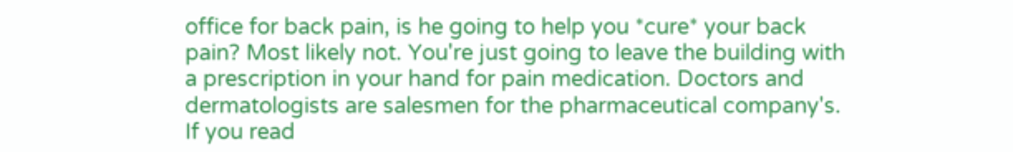office for back pain, is he going to help you *cure* your back pain? Most likely not. You're just going to leave the building with a prescription in your hand for pain medication. Doctors and dermatologists are salesmen for the pharmaceutical company's. If you read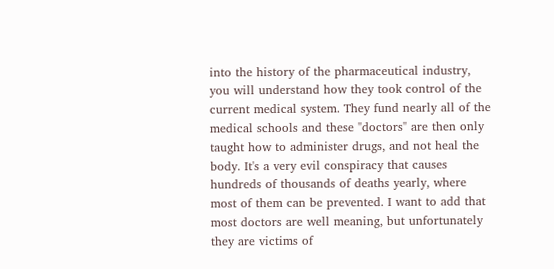into the history of the pharmaceutical industry, you will understand how they took control of the current medical system. They fund nearly all of the medical schools and these "doctors" are then only taught how to administer drugs, and not heal the body. It's a very evil conspiracy that causes hundreds of thousands of deaths yearly, where most of them can be prevented. I want to add that most doctors are well meaning, but unfortunately they are victims of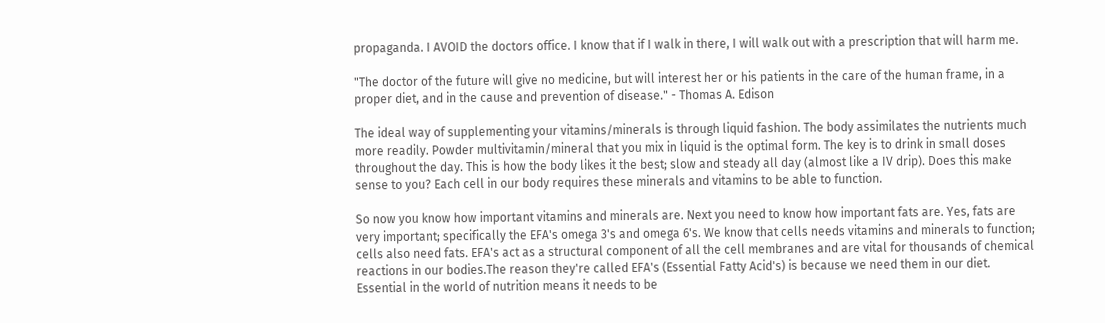propaganda. I AVOID the doctors office. I know that if I walk in there, I will walk out with a prescription that will harm me.

"The doctor of the future will give no medicine, but will interest her or his patients in the care of the human frame, in a proper diet, and in the cause and prevention of disease." - Thomas A. Edison

The ideal way of supplementing your vitamins/minerals is through liquid fashion. The body assimilates the nutrients much more readily. Powder multivitamin/mineral that you mix in liquid is the optimal form. The key is to drink in small doses throughout the day. This is how the body likes it the best; slow and steady all day (almost like a IV drip). Does this make sense to you? Each cell in our body requires these minerals and vitamins to be able to function.

So now you know how important vitamins and minerals are. Next you need to know how important fats are. Yes, fats are very important; specifically the EFA's omega 3's and omega 6's. We know that cells needs vitamins and minerals to function; cells also need fats. EFA's act as a structural component of all the cell membranes and are vital for thousands of chemical reactions in our bodies.The reason they're called EFA's (Essential Fatty Acid's) is because we need them in our diet. Essential in the world of nutrition means it needs to be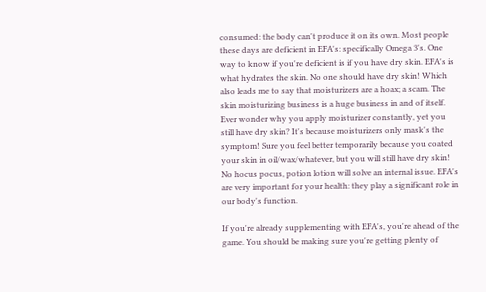consumed: the body can't produce it on its own. Most people these days are deficient in EFA's: specifically Omega 3's. One way to know if you're deficient is if you have dry skin. EFA's is what hydrates the skin. No one should have dry skin! Which also leads me to say that moisturizers are a hoax; a scam. The skin moisturizing business is a huge business in and of itself. Ever wonder why you apply moisturizer constantly, yet you still have dry skin? It's because moisturizers only mask's the symptom! Sure you feel better temporarily because you coated your skin in oil/wax/whatever, but you will still have dry skin! No hocus pocus, potion lotion will solve an internal issue. EFA's are very important for your health: they play a significant role in our body's function.

If you're already supplementing with EFA's, you're ahead of the game. You should be making sure you're getting plenty of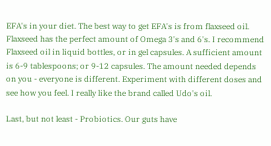EFA's in your diet. The best way to get EFA's is from flaxseed oil. Flaxseed has the perfect amount of Omega 3's and 6's. I recommend Flaxseed oil in liquid bottles, or in gel capsules. A sufficient amount is 6-9 tablespoons; or 9-12 capsules. The amount needed depends on you - everyone is different. Experiment with different doses and see how you feel. I really like the brand called Udo's oil.

Last, but not least - Probiotics. Our guts have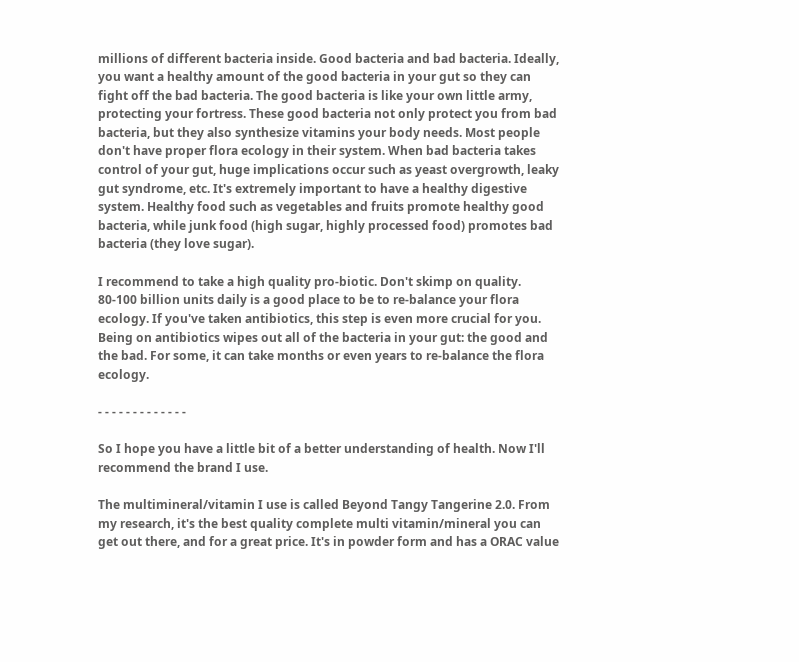millions of different bacteria inside. Good bacteria and bad bacteria. Ideally, you want a healthy amount of the good bacteria in your gut so they can fight off the bad bacteria. The good bacteria is like your own little army, protecting your fortress. These good bacteria not only protect you from bad bacteria, but they also synthesize vitamins your body needs. Most people don't have proper flora ecology in their system. When bad bacteria takes control of your gut, huge implications occur such as yeast overgrowth, leaky gut syndrome, etc. It's extremely important to have a healthy digestive system. Healthy food such as vegetables and fruits promote healthy good bacteria, while junk food (high sugar, highly processed food) promotes bad bacteria (they love sugar).

I recommend to take a high quality pro-biotic. Don't skimp on quality. 80-100 billion units daily is a good place to be to re-balance your flora ecology. If you've taken antibiotics, this step is even more crucial for you. Being on antibiotics wipes out all of the bacteria in your gut: the good and the bad. For some, it can take months or even years to re-balance the flora ecology.

- - - - - - - - - - - - -

So I hope you have a little bit of a better understanding of health. Now I'll recommend the brand I use.

The multimineral/vitamin I use is called Beyond Tangy Tangerine 2.0. From my research, it's the best quality complete multi vitamin/mineral you can get out there, and for a great price. It's in powder form and has a ORAC value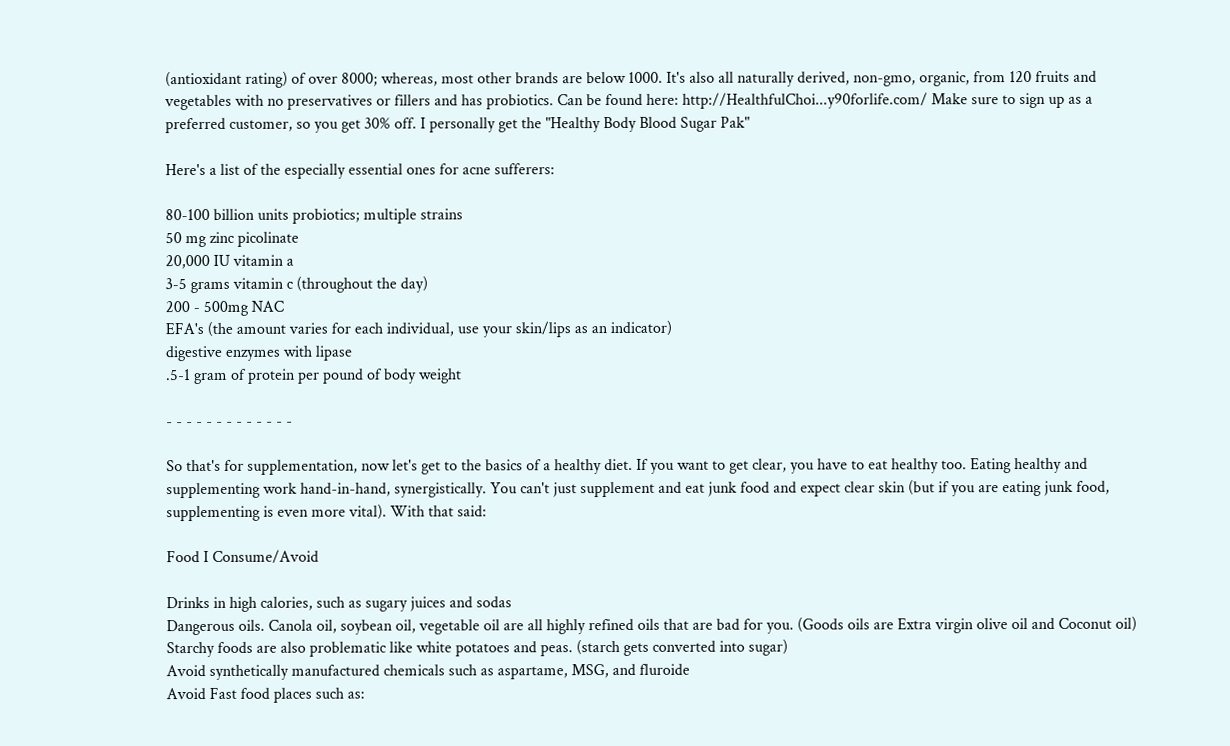(antioxidant rating) of over 8000; whereas, most other brands are below 1000. It's also all naturally derived, non-gmo, organic, from 120 fruits and vegetables with no preservatives or fillers and has probiotics. Can be found here: http://HealthfulChoi...y90forlife.com/ Make sure to sign up as a preferred customer, so you get 30% off. I personally get the "Healthy Body Blood Sugar Pak"

Here's a list of the especially essential ones for acne sufferers:

80-100 billion units probiotics; multiple strains
50 mg zinc picolinate
20,000 IU vitamin a
3-5 grams vitamin c (throughout the day)
200 - 500mg NAC
EFA's (the amount varies for each individual, use your skin/lips as an indicator)
digestive enzymes with lipase
.5-1 gram of protein per pound of body weight

- - - - - - - - - - - - -

So that's for supplementation, now let's get to the basics of a healthy diet. If you want to get clear, you have to eat healthy too. Eating healthy and supplementing work hand-in-hand, synergistically. You can't just supplement and eat junk food and expect clear skin (but if you are eating junk food, supplementing is even more vital). With that said:

Food I Consume/Avoid

Drinks in high calories, such as sugary juices and sodas
Dangerous oils. Canola oil, soybean oil, vegetable oil are all highly refined oils that are bad for you. (Goods oils are Extra virgin olive oil and Coconut oil)
Starchy foods are also problematic like white potatoes and peas. (starch gets converted into sugar)
Avoid synthetically manufactured chemicals such as aspartame, MSG, and fluroide
Avoid Fast food places such as: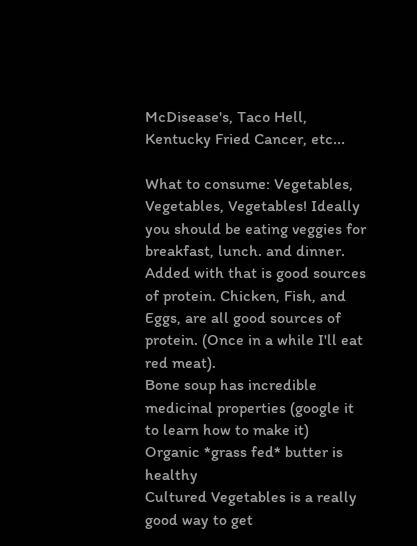McDisease's, Taco Hell, Kentucky Fried Cancer, etc...

What to consume: Vegetables, Vegetables, Vegetables! Ideally you should be eating veggies for breakfast, lunch. and dinner. Added with that is good sources of protein. Chicken, Fish, and Eggs, are all good sources of protein. (Once in a while I'll eat red meat).
Bone soup has incredible medicinal properties (google it to learn how to make it)
Organic *grass fed* butter is healthy
Cultured Vegetables is a really good way to get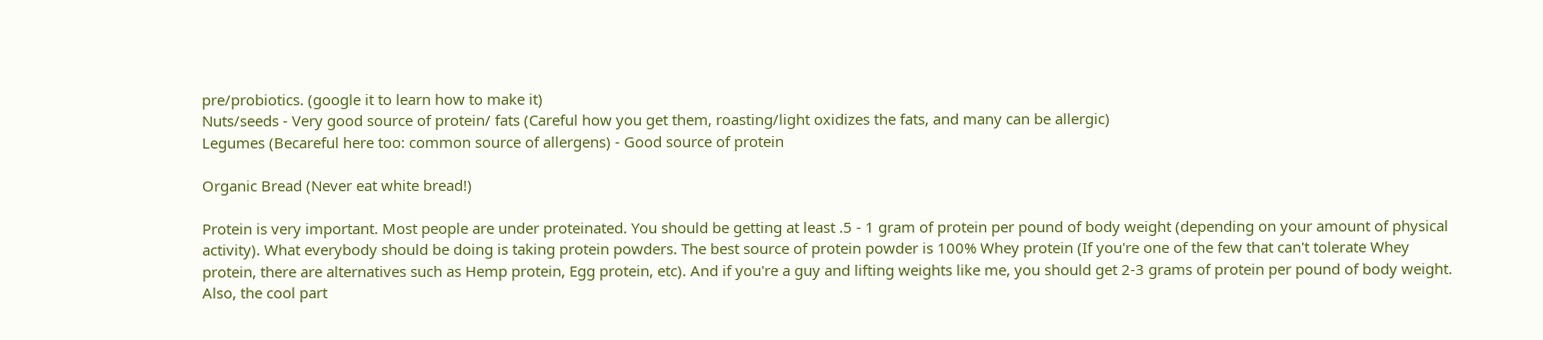pre/probiotics. (google it to learn how to make it)
Nuts/seeds - Very good source of protein/ fats (Careful how you get them, roasting/light oxidizes the fats, and many can be allergic)
Legumes (Becareful here too: common source of allergens) - Good source of protein

Organic Bread (Never eat white bread!)

Protein is very important. Most people are under proteinated. You should be getting at least .5 - 1 gram of protein per pound of body weight (depending on your amount of physical activity). What everybody should be doing is taking protein powders. The best source of protein powder is 100% Whey protein (If you're one of the few that can't tolerate Whey protein, there are alternatives such as Hemp protein, Egg protein, etc). And if you're a guy and lifting weights like me, you should get 2-3 grams of protein per pound of body weight. Also, the cool part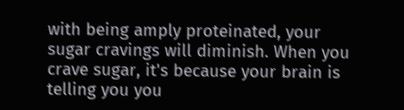with being amply proteinated, your sugar cravings will diminish. When you crave sugar, it's because your brain is telling you you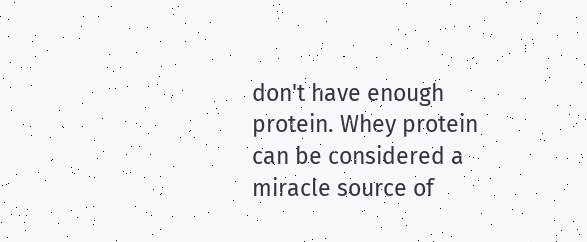don't have enough protein. Whey protein can be considered a miracle source of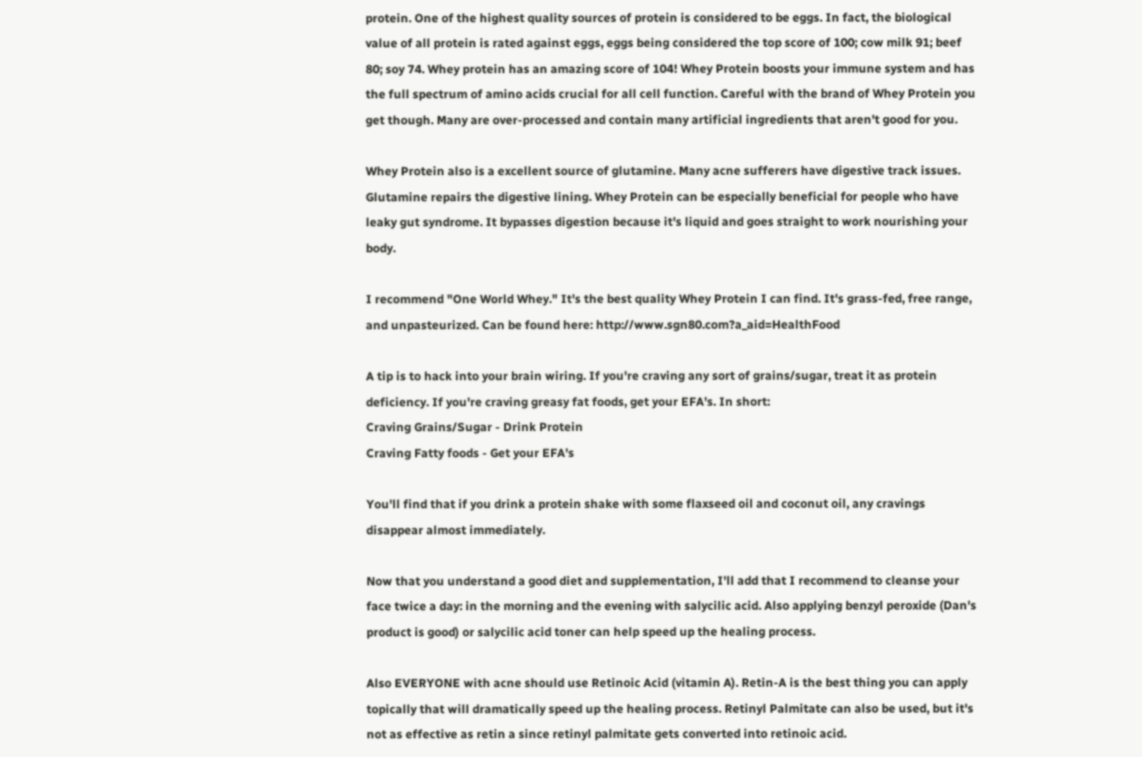protein. One of the highest quality sources of protein is considered to be eggs. In fact, the biological value of all protein is rated against eggs, eggs being considered the top score of 100; cow milk 91; beef 80; soy 74. Whey protein has an amazing score of 104! Whey Protein boosts your immune system and has the full spectrum of amino acids crucial for all cell function. Careful with the brand of Whey Protein you get though. Many are over-processed and contain many artificial ingredients that aren't good for you.

Whey Protein also is a excellent source of glutamine. Many acne sufferers have digestive track issues. Glutamine repairs the digestive lining. Whey Protein can be especially beneficial for people who have leaky gut syndrome. It bypasses digestion because it's liquid and goes straight to work nourishing your body.

I recommend "One World Whey." It's the best quality Whey Protein I can find. It's grass-fed, free range, and unpasteurized. Can be found here: http://www.sgn80.com?a_aid=HealthFood

A tip is to hack into your brain wiring. If you're craving any sort of grains/sugar, treat it as protein deficiency. If you're craving greasy fat foods, get your EFA's. In short:
Craving Grains/Sugar - Drink Protein
Craving Fatty foods - Get your EFA's

You'll find that if you drink a protein shake with some flaxseed oil and coconut oil, any cravings disappear almost immediately.

Now that you understand a good diet and supplementation, I'll add that I recommend to cleanse your face twice a day: in the morning and the evening with salycilic acid. Also applying benzyl peroxide (Dan's product is good) or salycilic acid toner can help speed up the healing process.

Also EVERYONE with acne should use Retinoic Acid (vitamin A). Retin-A is the best thing you can apply topically that will dramatically speed up the healing process. Retinyl Palmitate can also be used, but it's not as effective as retin a since retinyl palmitate gets converted into retinoic acid.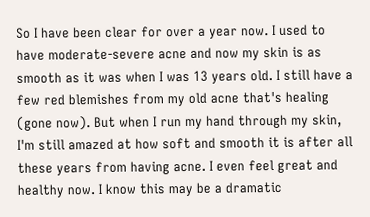So I have been clear for over a year now. I used to have moderate-severe acne and now my skin is as smooth as it was when I was 13 years old. I still have a few red blemishes from my old acne that's healing (gone now). But when I run my hand through my skin, I'm still amazed at how soft and smooth it is after all these years from having acne. I even feel great and healthy now. I know this may be a dramatic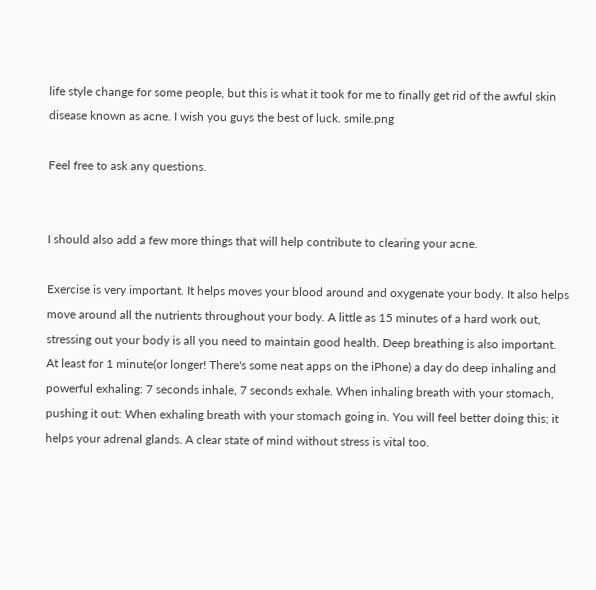life style change for some people, but this is what it took for me to finally get rid of the awful skin disease known as acne. I wish you guys the best of luck. smile.png

Feel free to ask any questions.


I should also add a few more things that will help contribute to clearing your acne.

Exercise is very important. It helps moves your blood around and oxygenate your body. It also helps move around all the nutrients throughout your body. A little as 15 minutes of a hard work out, stressing out your body is all you need to maintain good health. Deep breathing is also important. At least for 1 minute(or longer! There's some neat apps on the iPhone) a day do deep inhaling and powerful exhaling: 7 seconds inhale, 7 seconds exhale. When inhaling breath with your stomach, pushing it out: When exhaling breath with your stomach going in. You will feel better doing this; it helps your adrenal glands. A clear state of mind without stress is vital too.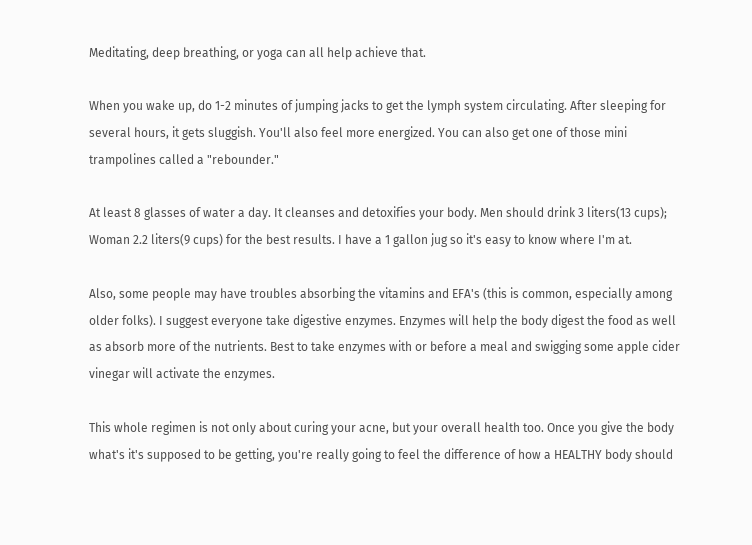Meditating, deep breathing, or yoga can all help achieve that.

When you wake up, do 1-2 minutes of jumping jacks to get the lymph system circulating. After sleeping for several hours, it gets sluggish. You'll also feel more energized. You can also get one of those mini trampolines called a "rebounder."

At least 8 glasses of water a day. It cleanses and detoxifies your body. Men should drink 3 liters(13 cups); Woman 2.2 liters(9 cups) for the best results. I have a 1 gallon jug so it's easy to know where I'm at.

Also, some people may have troubles absorbing the vitamins and EFA's (this is common, especially among older folks). I suggest everyone take digestive enzymes. Enzymes will help the body digest the food as well as absorb more of the nutrients. Best to take enzymes with or before a meal and swigging some apple cider vinegar will activate the enzymes.

This whole regimen is not only about curing your acne, but your overall health too. Once you give the body what's it's supposed to be getting, you're really going to feel the difference of how a HEALTHY body should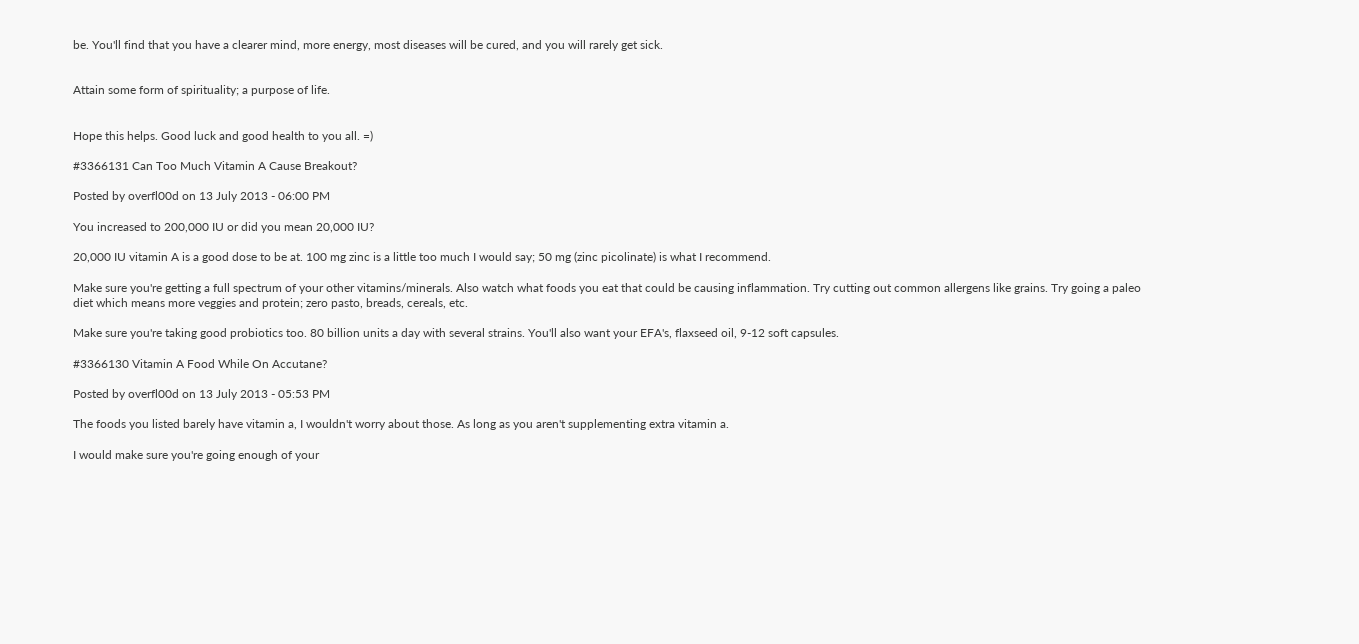be. You'll find that you have a clearer mind, more energy, most diseases will be cured, and you will rarely get sick.


Attain some form of spirituality; a purpose of life.


Hope this helps. Good luck and good health to you all. =)

#3366131 Can Too Much Vitamin A Cause Breakout?

Posted by overfl00d on 13 July 2013 - 06:00 PM

You increased to 200,000 IU or did you mean 20,000 IU?

20,000 IU vitamin A is a good dose to be at. 100 mg zinc is a little too much I would say; 50 mg (zinc picolinate) is what I recommend.

Make sure you're getting a full spectrum of your other vitamins/minerals. Also watch what foods you eat that could be causing inflammation. Try cutting out common allergens like grains. Try going a paleo diet which means more veggies and protein; zero pasto, breads, cereals, etc.

Make sure you're taking good probiotics too. 80 billion units a day with several strains. You'll also want your EFA's, flaxseed oil, 9-12 soft capsules.

#3366130 Vitamin A Food While On Accutane?

Posted by overfl00d on 13 July 2013 - 05:53 PM

The foods you listed barely have vitamin a, I wouldn't worry about those. As long as you aren't supplementing extra vitamin a.

I would make sure you're going enough of your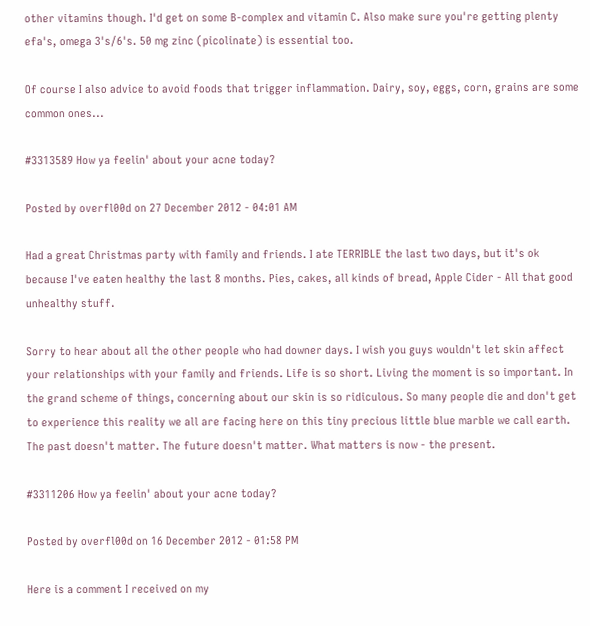other vitamins though. I'd get on some B-complex and vitamin C. Also make sure you're getting plenty efa's, omega 3's/6's. 50 mg zinc (picolinate) is essential too.

Of course I also advice to avoid foods that trigger inflammation. Dairy, soy, eggs, corn, grains are some common ones...

#3313589 How ya feelin' about your acne today?

Posted by overfl00d on 27 December 2012 - 04:01 AM

Had a great Christmas party with family and friends. I ate TERRIBLE the last two days, but it's ok because I've eaten healthy the last 8 months. Pies, cakes, all kinds of bread, Apple Cider - All that good unhealthy stuff.

Sorry to hear about all the other people who had downer days. I wish you guys wouldn't let skin affect your relationships with your family and friends. Life is so short. Living the moment is so important. In the grand scheme of things, concerning about our skin is so ridiculous. So many people die and don't get to experience this reality we all are facing here on this tiny precious little blue marble we call earth. The past doesn't matter. The future doesn't matter. What matters is now - the present.

#3311206 How ya feelin' about your acne today?

Posted by overfl00d on 16 December 2012 - 01:58 PM

Here is a comment I received on my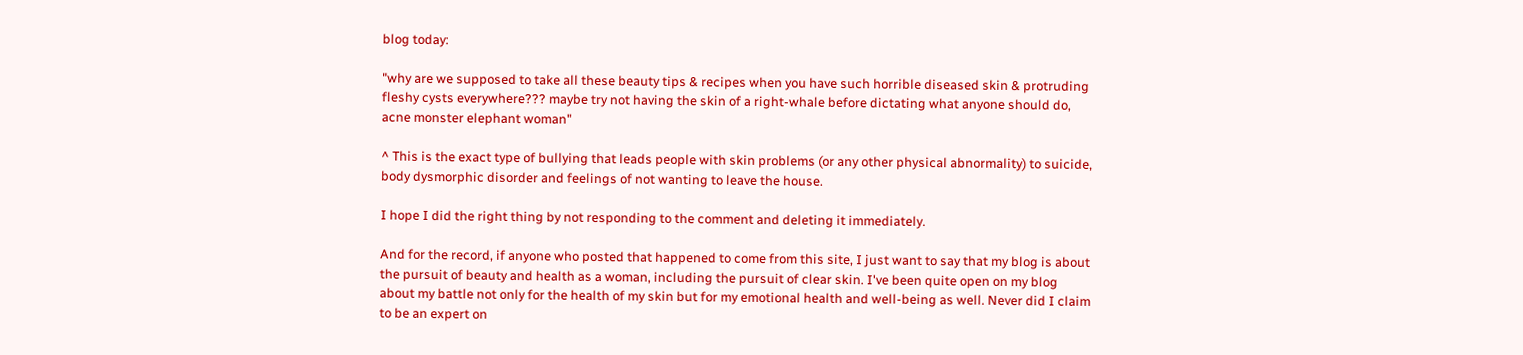blog today:

"why are we supposed to take all these beauty tips & recipes when you have such horrible diseased skin & protruding fleshy cysts everywhere??? maybe try not having the skin of a right-whale before dictating what anyone should do, acne monster elephant woman"

^ This is the exact type of bullying that leads people with skin problems (or any other physical abnormality) to suicide, body dysmorphic disorder and feelings of not wanting to leave the house.

I hope I did the right thing by not responding to the comment and deleting it immediately.

And for the record, if anyone who posted that happened to come from this site, I just want to say that my blog is about the pursuit of beauty and health as a woman, including the pursuit of clear skin. I've been quite open on my blog about my battle not only for the health of my skin but for my emotional health and well-being as well. Never did I claim to be an expert on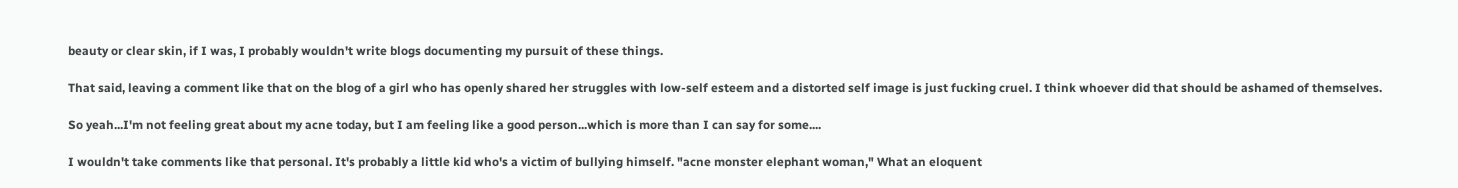beauty or clear skin, if I was, I probably wouldn't write blogs documenting my pursuit of these things.

That said, leaving a comment like that on the blog of a girl who has openly shared her struggles with low-self esteem and a distorted self image is just fucking cruel. I think whoever did that should be ashamed of themselves.

So yeah...I'm not feeling great about my acne today, but I am feeling like a good person...which is more than I can say for some....

I wouldn't take comments like that personal. It's probably a little kid who's a victim of bullying himself. "acne monster elephant woman," What an eloquent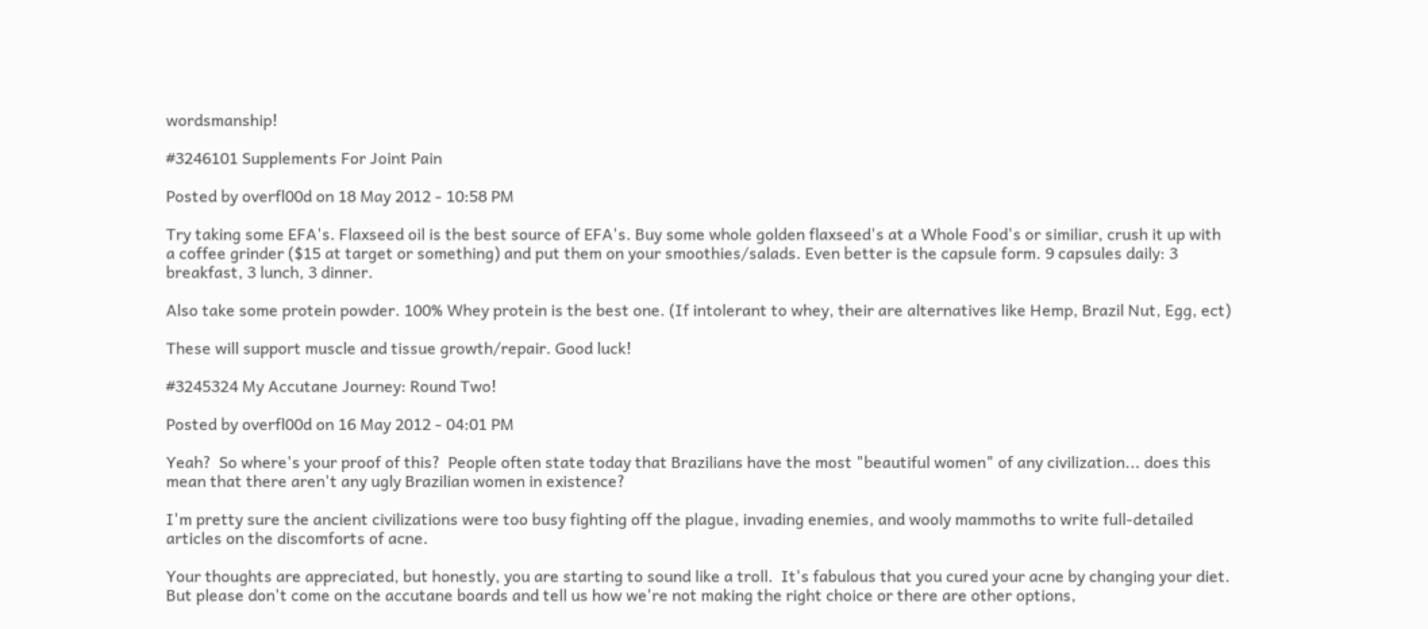wordsmanship!

#3246101 Supplements For Joint Pain

Posted by overfl00d on 18 May 2012 - 10:58 PM

Try taking some EFA's. Flaxseed oil is the best source of EFA's. Buy some whole golden flaxseed's at a Whole Food's or similiar, crush it up with a coffee grinder ($15 at target or something) and put them on your smoothies/salads. Even better is the capsule form. 9 capsules daily: 3 breakfast, 3 lunch, 3 dinner.

Also take some protein powder. 100% Whey protein is the best one. (If intolerant to whey, their are alternatives like Hemp, Brazil Nut, Egg, ect)

These will support muscle and tissue growth/repair. Good luck!

#3245324 My Accutane Journey: Round Two!

Posted by overfl00d on 16 May 2012 - 04:01 PM

Yeah?  So where's your proof of this?  People often state today that Brazilians have the most "beautiful women" of any civilization... does this mean that there aren't any ugly Brazilian women in existence?

I'm pretty sure the ancient civilizations were too busy fighting off the plague, invading enemies, and wooly mammoths to write full-detailed articles on the discomforts of acne.

Your thoughts are appreciated, but honestly, you are starting to sound like a troll.  It's fabulous that you cured your acne by changing your diet.  But please don't come on the accutane boards and tell us how we're not making the right choice or there are other options,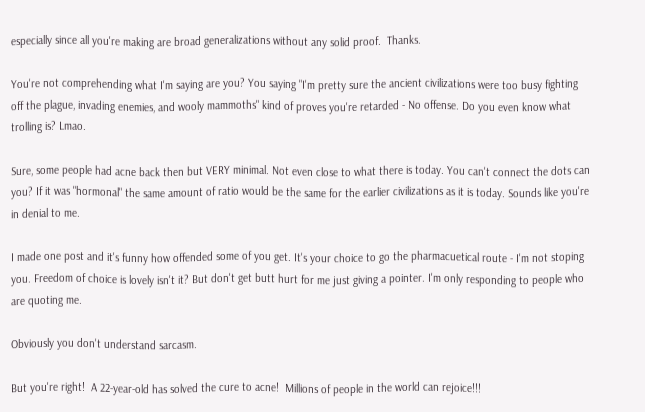especially since all you're making are broad generalizations without any solid proof.  Thanks.

You're not comprehending what I'm saying are you? You saying "I'm pretty sure the ancient civilizations were too busy fighting off the plague, invading enemies, and wooly mammoths" kind of proves you're retarded - No offense. Do you even know what trolling is? Lmao.

Sure, some people had acne back then but VERY minimal. Not even close to what there is today. You can't connect the dots can you? If it was "hormonal" the same amount of ratio would be the same for the earlier civilizations as it is today. Sounds like you're in denial to me.

I made one post and it's funny how offended some of you get. It's your choice to go the pharmacuetical route - I'm not stoping you. Freedom of choice is lovely isn't it? But don't get butt hurt for me just giving a pointer. I'm only responding to people who are quoting me.

Obviously you don't understand sarcasm.

But you're right!  A 22-year-old has solved the cure to acne!  Millions of people in the world can rejoice!!!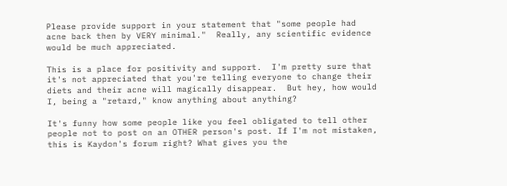Please provide support in your statement that "some people had acne back then by VERY minimal."  Really, any scientific evidence would be much appreciated.

This is a place for positivity and support.  I'm pretty sure that it's not appreciated that you're telling everyone to change their diets and their acne will magically disappear.  But hey, how would I, being a "retard," know anything about anything?

It's funny how some people like you feel obligated to tell other people not to post on an OTHER person's post. If I'm not mistaken, this is Kaydon's forum right? What gives you the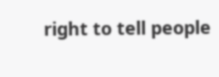right to tell people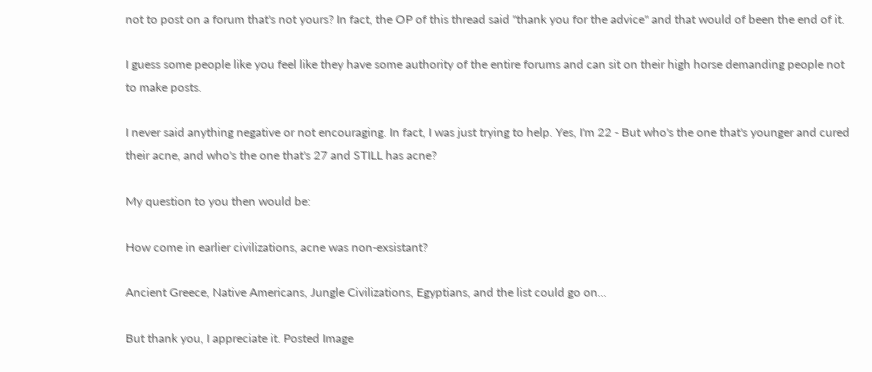not to post on a forum that's not yours? In fact, the OP of this thread said "thank you for the advice" and that would of been the end of it.

I guess some people like you feel like they have some authority of the entire forums and can sit on their high horse demanding people not to make posts.

I never said anything negative or not encouraging. In fact, I was just trying to help. Yes, I'm 22 - But who's the one that's younger and cured their acne, and who's the one that's 27 and STILL has acne?

My question to you then would be:

How come in earlier civilizations, acne was non-exsistant?

Ancient Greece, Native Americans, Jungle Civilizations, Egyptians, and the list could go on...

But thank you, I appreciate it. Posted Image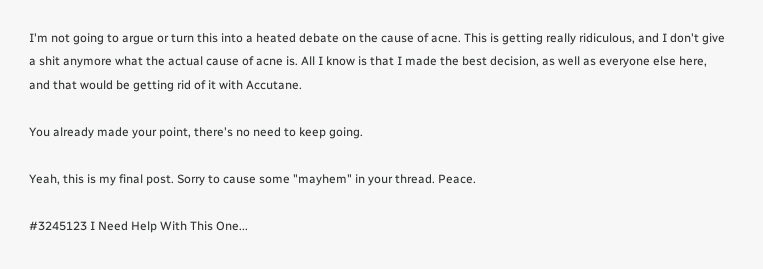I'm not going to argue or turn this into a heated debate on the cause of acne. This is getting really ridiculous, and I don't give a shit anymore what the actual cause of acne is. All I know is that I made the best decision, as well as everyone else here, and that would be getting rid of it with Accutane.

You already made your point, there's no need to keep going.

Yeah, this is my final post. Sorry to cause some "mayhem" in your thread. Peace.

#3245123 I Need Help With This One...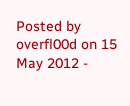Posted by overfl00d on 15 May 2012 -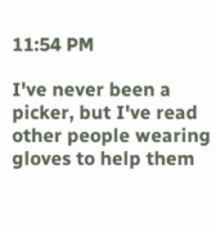11:54 PM

I've never been a picker, but I've read other people wearing gloves to help them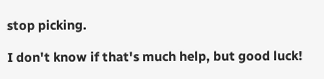stop picking.

I don't know if that's much help, but good luck!